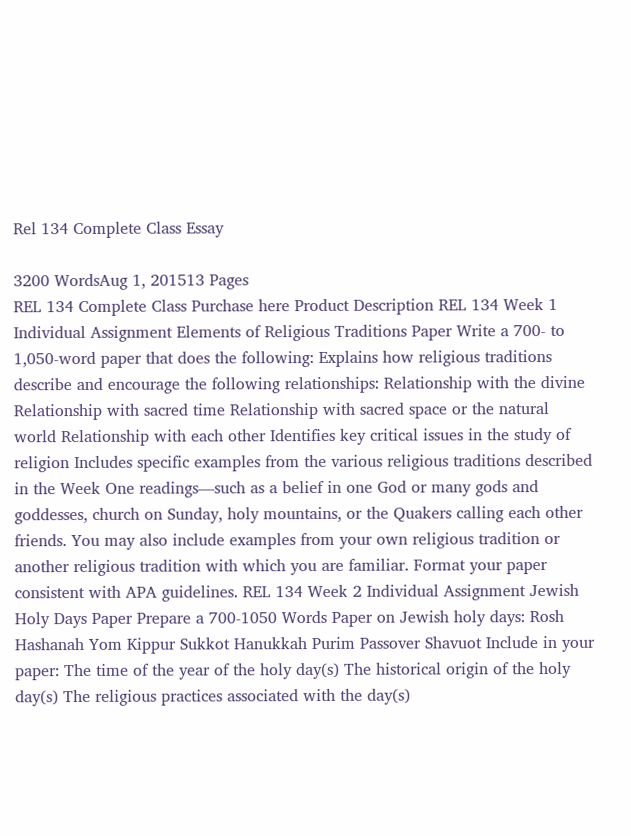Rel 134 Complete Class Essay

3200 WordsAug 1, 201513 Pages
REL 134 Complete Class Purchase here Product Description REL 134 Week 1 Individual Assignment Elements of Religious Traditions Paper Write a 700- to 1,050-word paper that does the following: Explains how religious traditions describe and encourage the following relationships: Relationship with the divine Relationship with sacred time Relationship with sacred space or the natural world Relationship with each other Identifies key critical issues in the study of religion Includes specific examples from the various religious traditions described in the Week One readings—such as a belief in one God or many gods and goddesses, church on Sunday, holy mountains, or the Quakers calling each other friends. You may also include examples from your own religious tradition or another religious tradition with which you are familiar. Format your paper consistent with APA guidelines. REL 134 Week 2 Individual Assignment Jewish Holy Days Paper Prepare a 700-1050 Words Paper on Jewish holy days: Rosh Hashanah Yom Kippur Sukkot Hanukkah Purim Passover Shavuot Include in your paper: The time of the year of the holy day(s) The historical origin of the holy day(s) The religious practices associated with the day(s)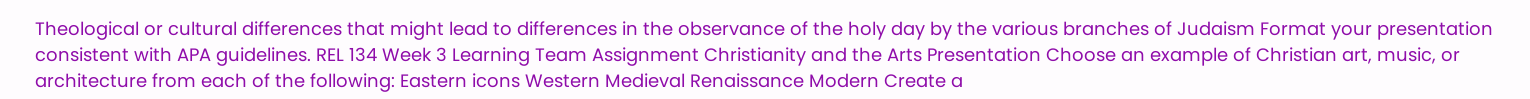Theological or cultural differences that might lead to differences in the observance of the holy day by the various branches of Judaism Format your presentation consistent with APA guidelines. REL 134 Week 3 Learning Team Assignment Christianity and the Arts Presentation Choose an example of Christian art, music, or architecture from each of the following: Eastern icons Western Medieval Renaissance Modern Create a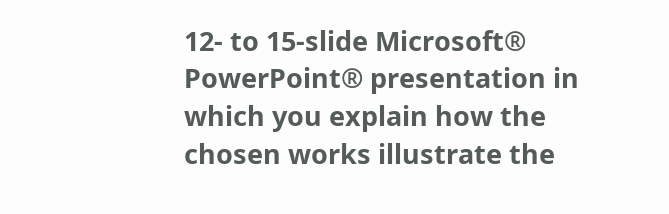12- to 15-slide Microsoft® PowerPoint® presentation in which you explain how the chosen works illustrate the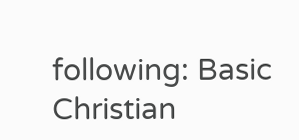following: Basic Christian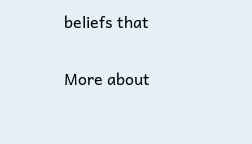beliefs that

More about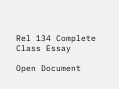Rel 134 Complete Class Essay

Open Document